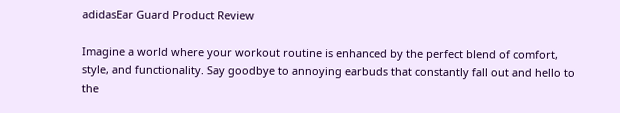adidasEar Guard Product Review

Imagine a world where your workout routine is enhanced by the perfect blend of comfort, style, and functionality. Say goodbye to annoying earbuds that constantly fall out and hello to the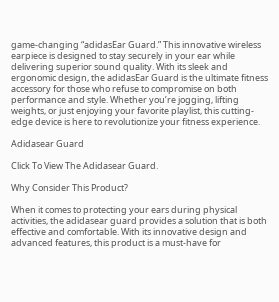game-changing “adidasEar Guard.” This innovative wireless earpiece is designed to stay securely in your ear while delivering superior sound quality. With its sleek and ergonomic design, the adidasEar Guard is the ultimate fitness accessory for those who refuse to compromise on both performance and style. Whether you’re jogging, lifting weights, or just enjoying your favorite playlist, this cutting-edge device is here to revolutionize your fitness experience.

Adidasear Guard

Click To View The Adidasear Guard.

Why Consider This Product?

When it comes to protecting your ears during physical activities, the adidasear guard provides a solution that is both effective and comfortable. With its innovative design and advanced features, this product is a must-have for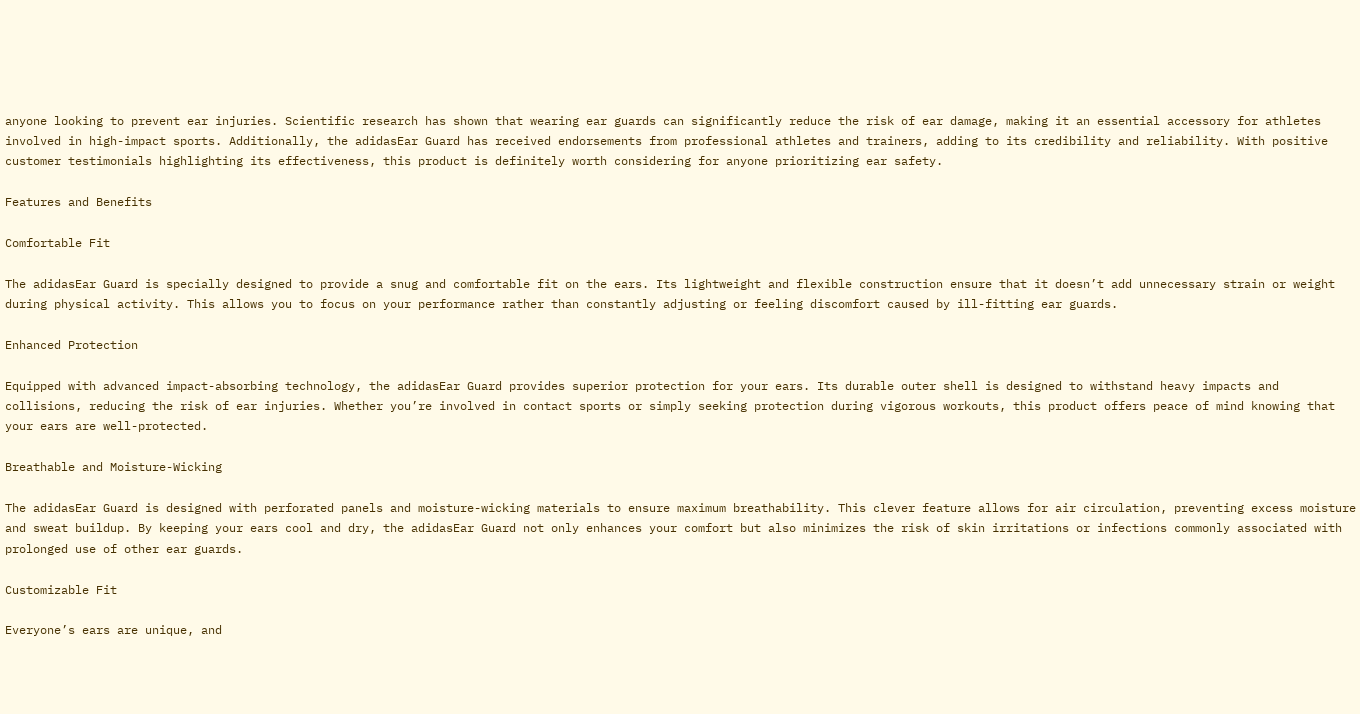anyone looking to prevent ear injuries. Scientific research has shown that wearing ear guards can significantly reduce the risk of ear damage, making it an essential accessory for athletes involved in high-impact sports. Additionally, the adidasEar Guard has received endorsements from professional athletes and trainers, adding to its credibility and reliability. With positive customer testimonials highlighting its effectiveness, this product is definitely worth considering for anyone prioritizing ear safety.

Features and Benefits

Comfortable Fit

The adidasEar Guard is specially designed to provide a snug and comfortable fit on the ears. Its lightweight and flexible construction ensure that it doesn’t add unnecessary strain or weight during physical activity. This allows you to focus on your performance rather than constantly adjusting or feeling discomfort caused by ill-fitting ear guards.

Enhanced Protection

Equipped with advanced impact-absorbing technology, the adidasEar Guard provides superior protection for your ears. Its durable outer shell is designed to withstand heavy impacts and collisions, reducing the risk of ear injuries. Whether you’re involved in contact sports or simply seeking protection during vigorous workouts, this product offers peace of mind knowing that your ears are well-protected.

Breathable and Moisture-Wicking

The adidasEar Guard is designed with perforated panels and moisture-wicking materials to ensure maximum breathability. This clever feature allows for air circulation, preventing excess moisture and sweat buildup. By keeping your ears cool and dry, the adidasEar Guard not only enhances your comfort but also minimizes the risk of skin irritations or infections commonly associated with prolonged use of other ear guards.

Customizable Fit

Everyone’s ears are unique, and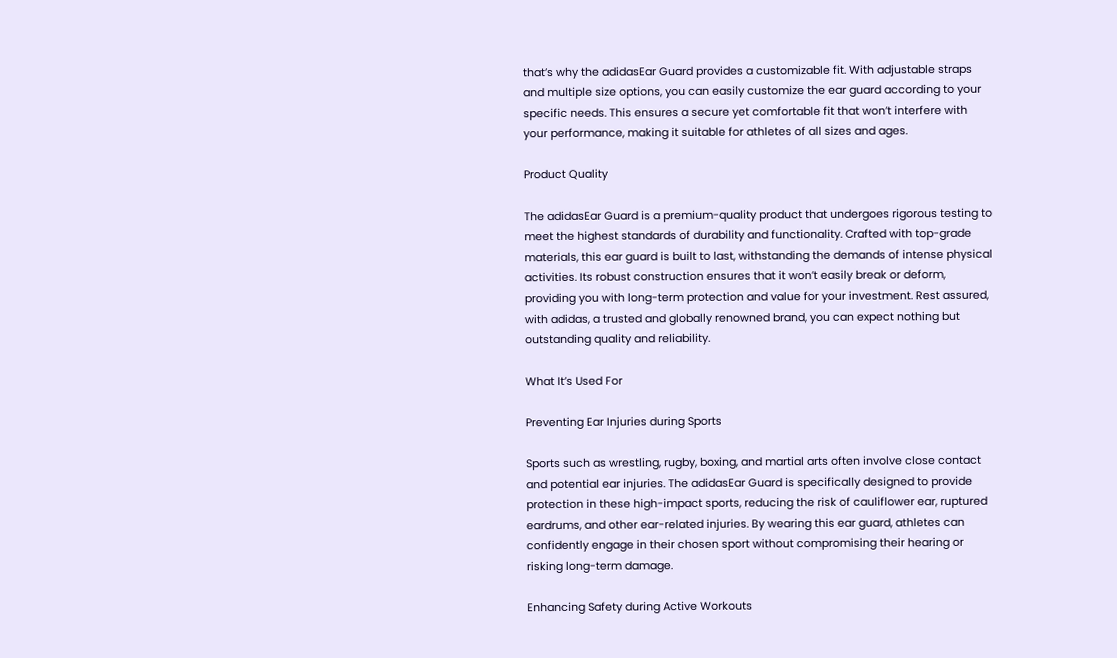that’s why the adidasEar Guard provides a customizable fit. With adjustable straps and multiple size options, you can easily customize the ear guard according to your specific needs. This ensures a secure yet comfortable fit that won’t interfere with your performance, making it suitable for athletes of all sizes and ages.

Product Quality

The adidasEar Guard is a premium-quality product that undergoes rigorous testing to meet the highest standards of durability and functionality. Crafted with top-grade materials, this ear guard is built to last, withstanding the demands of intense physical activities. Its robust construction ensures that it won’t easily break or deform, providing you with long-term protection and value for your investment. Rest assured, with adidas, a trusted and globally renowned brand, you can expect nothing but outstanding quality and reliability.

What It’s Used For

Preventing Ear Injuries during Sports

Sports such as wrestling, rugby, boxing, and martial arts often involve close contact and potential ear injuries. The adidasEar Guard is specifically designed to provide protection in these high-impact sports, reducing the risk of cauliflower ear, ruptured eardrums, and other ear-related injuries. By wearing this ear guard, athletes can confidently engage in their chosen sport without compromising their hearing or risking long-term damage.

Enhancing Safety during Active Workouts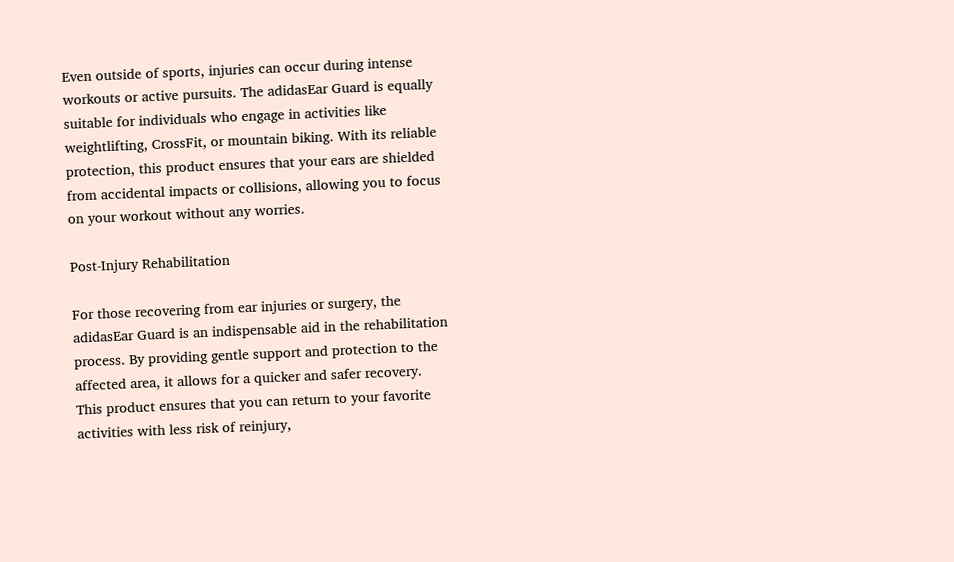Even outside of sports, injuries can occur during intense workouts or active pursuits. The adidasEar Guard is equally suitable for individuals who engage in activities like weightlifting, CrossFit, or mountain biking. With its reliable protection, this product ensures that your ears are shielded from accidental impacts or collisions, allowing you to focus on your workout without any worries.

Post-Injury Rehabilitation

For those recovering from ear injuries or surgery, the adidasEar Guard is an indispensable aid in the rehabilitation process. By providing gentle support and protection to the affected area, it allows for a quicker and safer recovery. This product ensures that you can return to your favorite activities with less risk of reinjury,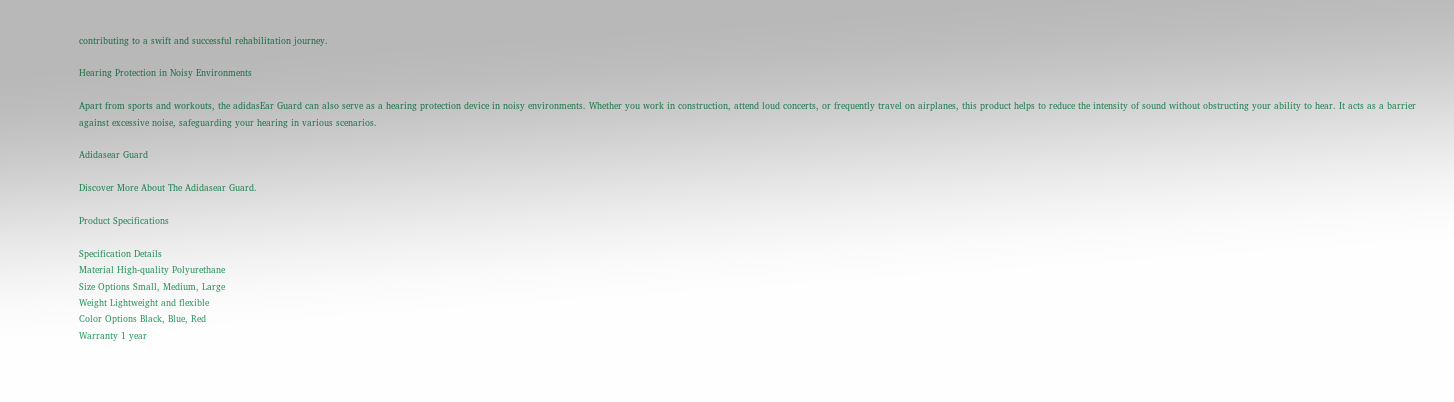contributing to a swift and successful rehabilitation journey.

Hearing Protection in Noisy Environments

Apart from sports and workouts, the adidasEar Guard can also serve as a hearing protection device in noisy environments. Whether you work in construction, attend loud concerts, or frequently travel on airplanes, this product helps to reduce the intensity of sound without obstructing your ability to hear. It acts as a barrier against excessive noise, safeguarding your hearing in various scenarios.

Adidasear Guard

Discover More About The Adidasear Guard.

Product Specifications

Specification Details
Material High-quality Polyurethane
Size Options Small, Medium, Large
Weight Lightweight and flexible
Color Options Black, Blue, Red
Warranty 1 year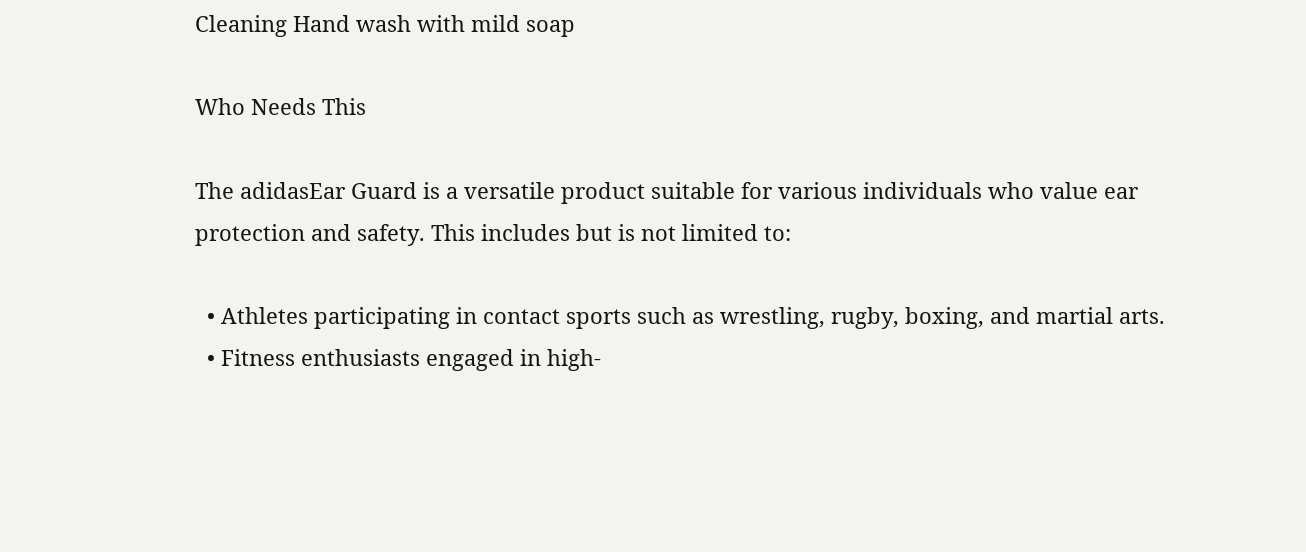Cleaning Hand wash with mild soap

Who Needs This

The adidasEar Guard is a versatile product suitable for various individuals who value ear protection and safety. This includes but is not limited to:

  • Athletes participating in contact sports such as wrestling, rugby, boxing, and martial arts.
  • Fitness enthusiasts engaged in high-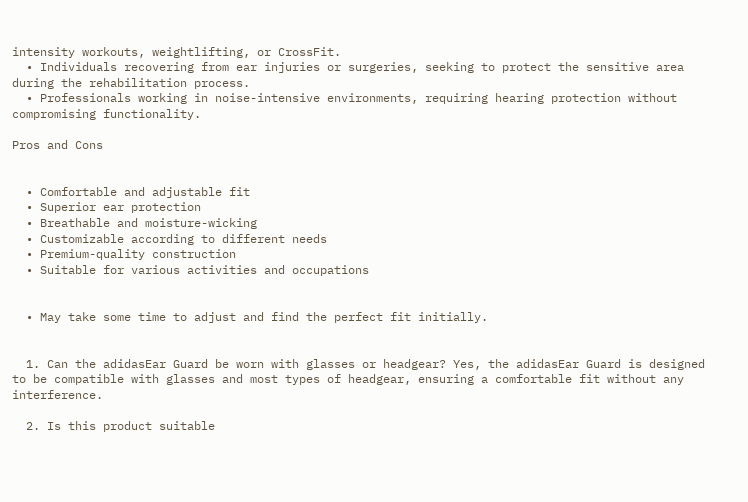intensity workouts, weightlifting, or CrossFit.
  • Individuals recovering from ear injuries or surgeries, seeking to protect the sensitive area during the rehabilitation process.
  • Professionals working in noise-intensive environments, requiring hearing protection without compromising functionality.

Pros and Cons


  • Comfortable and adjustable fit
  • Superior ear protection
  • Breathable and moisture-wicking
  • Customizable according to different needs
  • Premium-quality construction
  • Suitable for various activities and occupations


  • May take some time to adjust and find the perfect fit initially.


  1. Can the adidasEar Guard be worn with glasses or headgear? Yes, the adidasEar Guard is designed to be compatible with glasses and most types of headgear, ensuring a comfortable fit without any interference.

  2. Is this product suitable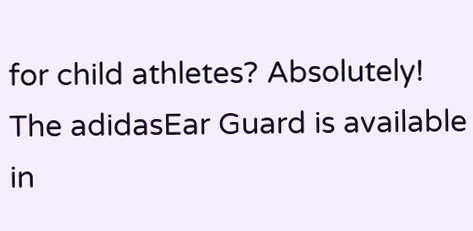for child athletes? Absolutely! The adidasEar Guard is available in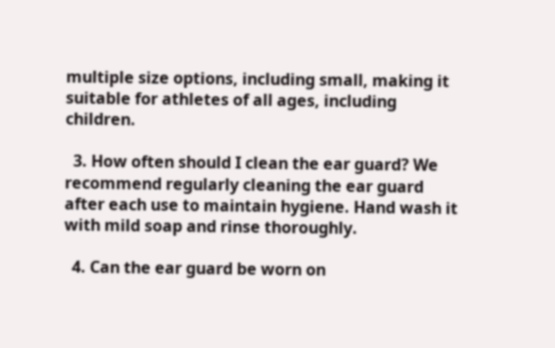multiple size options, including small, making it suitable for athletes of all ages, including children.

  3. How often should I clean the ear guard? We recommend regularly cleaning the ear guard after each use to maintain hygiene. Hand wash it with mild soap and rinse thoroughly.

  4. Can the ear guard be worn on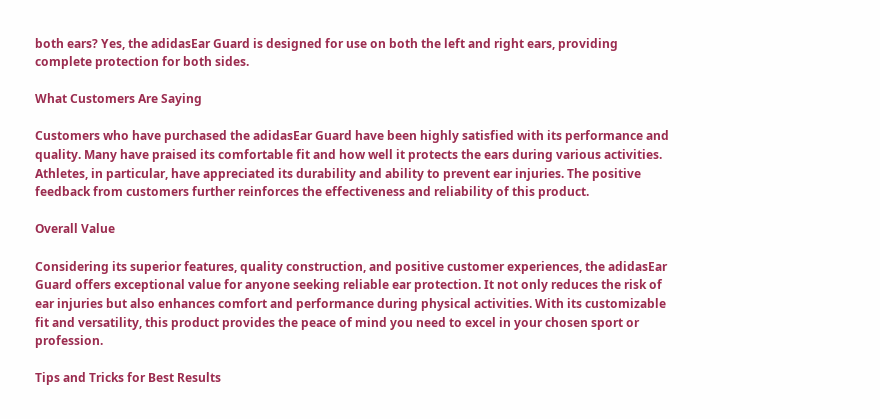both ears? Yes, the adidasEar Guard is designed for use on both the left and right ears, providing complete protection for both sides.

What Customers Are Saying

Customers who have purchased the adidasEar Guard have been highly satisfied with its performance and quality. Many have praised its comfortable fit and how well it protects the ears during various activities. Athletes, in particular, have appreciated its durability and ability to prevent ear injuries. The positive feedback from customers further reinforces the effectiveness and reliability of this product.

Overall Value

Considering its superior features, quality construction, and positive customer experiences, the adidasEar Guard offers exceptional value for anyone seeking reliable ear protection. It not only reduces the risk of ear injuries but also enhances comfort and performance during physical activities. With its customizable fit and versatility, this product provides the peace of mind you need to excel in your chosen sport or profession.

Tips and Tricks for Best Results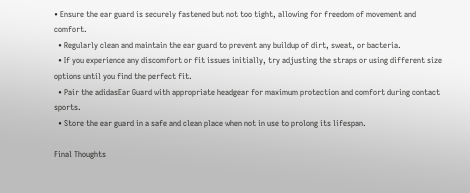• Ensure the ear guard is securely fastened but not too tight, allowing for freedom of movement and comfort.
  • Regularly clean and maintain the ear guard to prevent any buildup of dirt, sweat, or bacteria.
  • If you experience any discomfort or fit issues initially, try adjusting the straps or using different size options until you find the perfect fit.
  • Pair the adidasEar Guard with appropriate headgear for maximum protection and comfort during contact sports.
  • Store the ear guard in a safe and clean place when not in use to prolong its lifespan.

Final Thoughts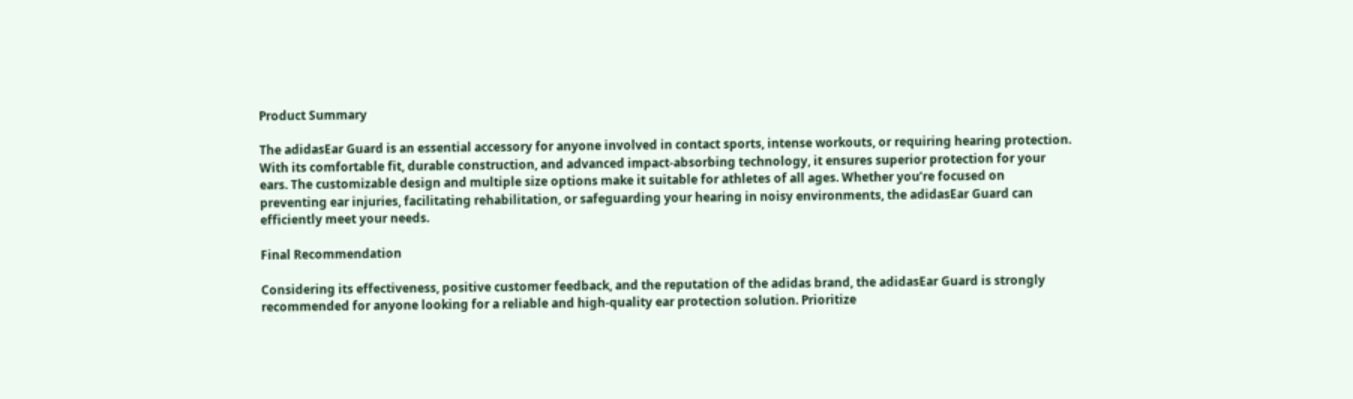Product Summary

The adidasEar Guard is an essential accessory for anyone involved in contact sports, intense workouts, or requiring hearing protection. With its comfortable fit, durable construction, and advanced impact-absorbing technology, it ensures superior protection for your ears. The customizable design and multiple size options make it suitable for athletes of all ages. Whether you’re focused on preventing ear injuries, facilitating rehabilitation, or safeguarding your hearing in noisy environments, the adidasEar Guard can efficiently meet your needs.

Final Recommendation

Considering its effectiveness, positive customer feedback, and the reputation of the adidas brand, the adidasEar Guard is strongly recommended for anyone looking for a reliable and high-quality ear protection solution. Prioritize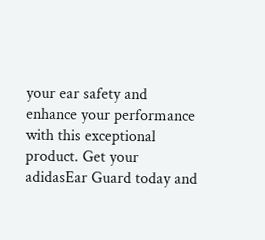your ear safety and enhance your performance with this exceptional product. Get your adidasEar Guard today and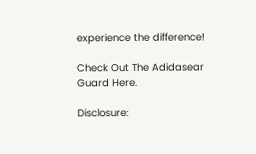experience the difference!

Check Out The Adidasear Guard Here.

Disclosure: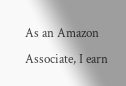As an Amazon Associate, I earn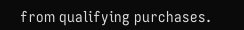from qualifying purchases.